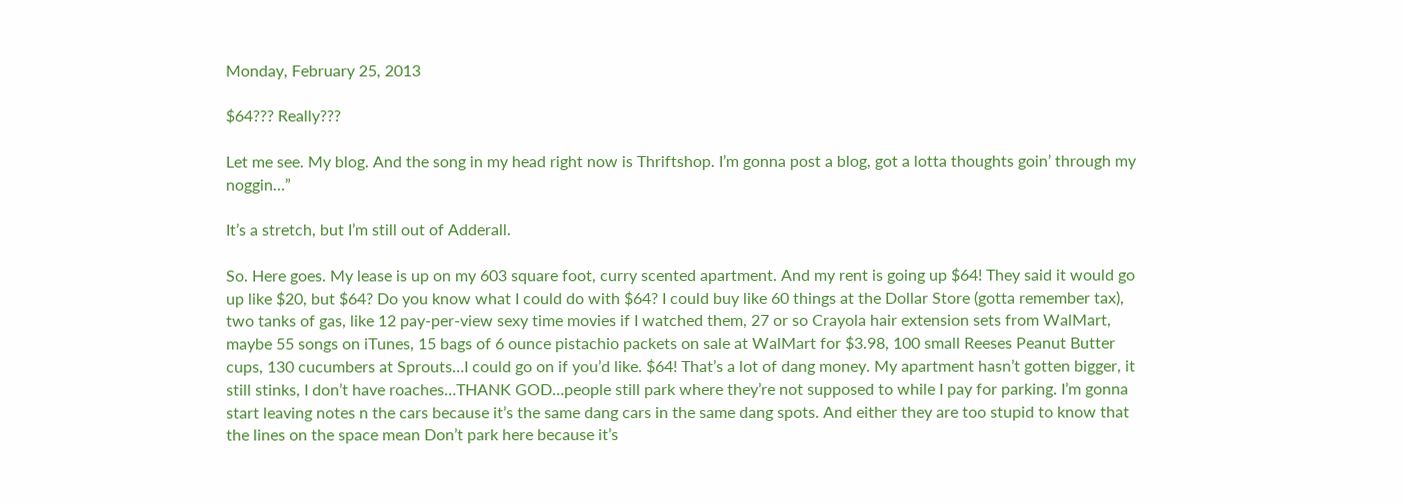Monday, February 25, 2013

$64??? Really???

Let me see. My blog. And the song in my head right now is Thriftshop. I’m gonna post a blog, got a lotta thoughts goin’ through my noggin…”

It’s a stretch, but I’m still out of Adderall.

So. Here goes. My lease is up on my 603 square foot, curry scented apartment. And my rent is going up $64! They said it would go up like $20, but $64? Do you know what I could do with $64? I could buy like 60 things at the Dollar Store (gotta remember tax), two tanks of gas, like 12 pay-per-view sexy time movies if I watched them, 27 or so Crayola hair extension sets from WalMart, maybe 55 songs on iTunes, 15 bags of 6 ounce pistachio packets on sale at WalMart for $3.98, 100 small Reeses Peanut Butter cups, 130 cucumbers at Sprouts…I could go on if you’d like. $64! That’s a lot of dang money. My apartment hasn’t gotten bigger, it still stinks, I don’t have roaches…THANK GOD…people still park where they’re not supposed to while I pay for parking. I’m gonna start leaving notes n the cars because it’s the same dang cars in the same dang spots. And either they are too stupid to know that the lines on the space mean Don’t park here because it’s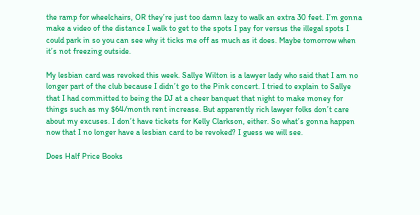the ramp for wheelchairs, OR they’re just too damn lazy to walk an extra 30 feet. I’m gonna make a video of the distance I walk to get to the spots I pay for versus the illegal spots I could park in so you can see why it ticks me off as much as it does. Maybe tomorrow when it’s not freezing outside.

My lesbian card was revoked this week. Sallye Wilton is a lawyer lady who said that I am no longer part of the club because I didn’t go to the Pink concert. I tried to explain to Sallye that I had committed to being the DJ at a cheer banquet that night to make money for things such as my $64/month rent increase. But apparently rich lawyer folks don’t care about my excuses. I don’t have tickets for Kelly Clarkson, either. So what’s gonna happen now that I no longer have a lesbian card to be revoked? I guess we will see.

Does Half Price Books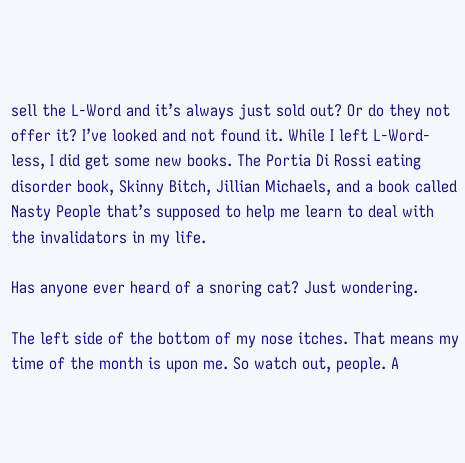sell the L-Word and it’s always just sold out? Or do they not offer it? I’ve looked and not found it. While I left L-Word-less, I did get some new books. The Portia Di Rossi eating disorder book, Skinny Bitch, Jillian Michaels, and a book called Nasty People that’s supposed to help me learn to deal with the invalidators in my life.

Has anyone ever heard of a snoring cat? Just wondering.

The left side of the bottom of my nose itches. That means my time of the month is upon me. So watch out, people. A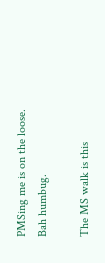PMSing me is on the loose. Bah humbug.

The MS walk is this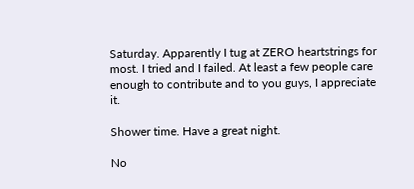Saturday. Apparently I tug at ZERO heartstrings for most. I tried and I failed. At least a few people care enough to contribute and to you guys, I appreciate it.

Shower time. Have a great night.

No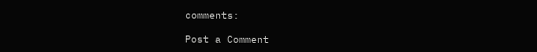comments:

Post a Comment